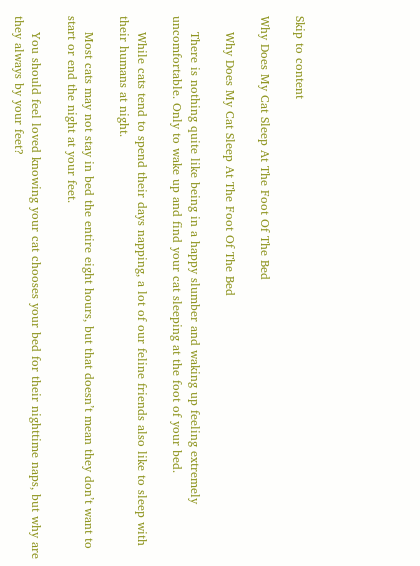Skip to content

Why Does My Cat Sleep At The Foot Of The Bed

    Why Does My Cat Sleep At The Foot Of The Bed

    There is nothing quite like being in a happy slumber and waking up feeling extremely uncomfortable. Only to wake up and find your cat sleeping at the foot of your bed.

    While cats tend to spend their days napping, a lot of our feline friends also like to sleep with their humans at night.

    Most cats may not stay in bed the entire eight hours, but that doesn’t mean they don’t want to start or end the night at your feet.

    You should feel loved knowing your cat chooses your bed for their nighttime naps, but why are they always by your feet?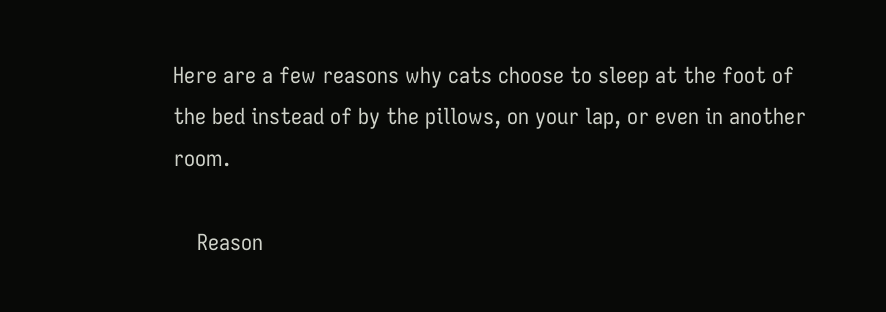Here are a few reasons why cats choose to sleep at the foot of the bed instead of by the pillows, on your lap, or even in another room.

    Reason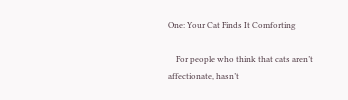One: Your Cat Finds It Comforting

    For people who think that cats aren’t affectionate, hasn’t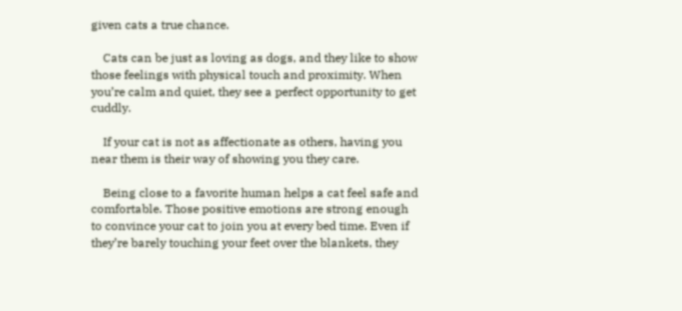given cats a true chance.

    Cats can be just as loving as dogs, and they like to show those feelings with physical touch and proximity. When you’re calm and quiet, they see a perfect opportunity to get cuddly.

    If your cat is not as affectionate as others, having you near them is their way of showing you they care.

    Being close to a favorite human helps a cat feel safe and comfortable. Those positive emotions are strong enough to convince your cat to join you at every bed time. Even if they’re barely touching your feet over the blankets, they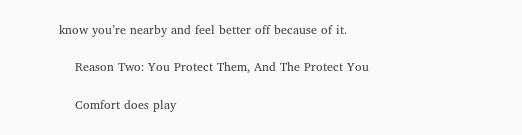know you’re nearby and feel better off because of it.

    Reason Two: You Protect Them, And The Protect You

    Comfort does play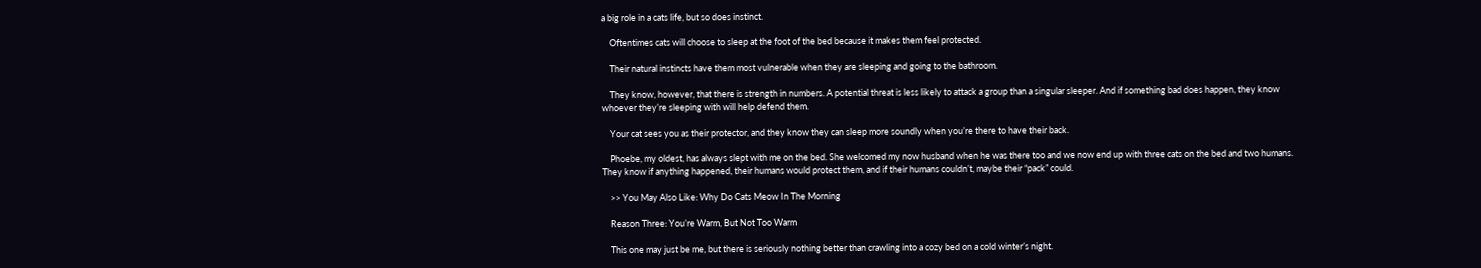a big role in a cats life, but so does instinct.

    Oftentimes cats will choose to sleep at the foot of the bed because it makes them feel protected.

    Their natural instincts have them most vulnerable when they are sleeping and going to the bathroom.

    They know, however, that there is strength in numbers. A potential threat is less likely to attack a group than a singular sleeper. And if something bad does happen, they know whoever they’re sleeping with will help defend them.

    Your cat sees you as their protector, and they know they can sleep more soundly when you’re there to have their back.

    Phoebe, my oldest, has always slept with me on the bed. She welcomed my now husband when he was there too and we now end up with three cats on the bed and two humans. They know if anything happened, their humans would protect them, and if their humans couldn’t, maybe their “pack” could.

    >> You May Also Like: Why Do Cats Meow In The Morning

    Reason Three: You’re Warm, But Not Too Warm

    This one may just be me, but there is seriously nothing better than crawling into a cozy bed on a cold winter’s night.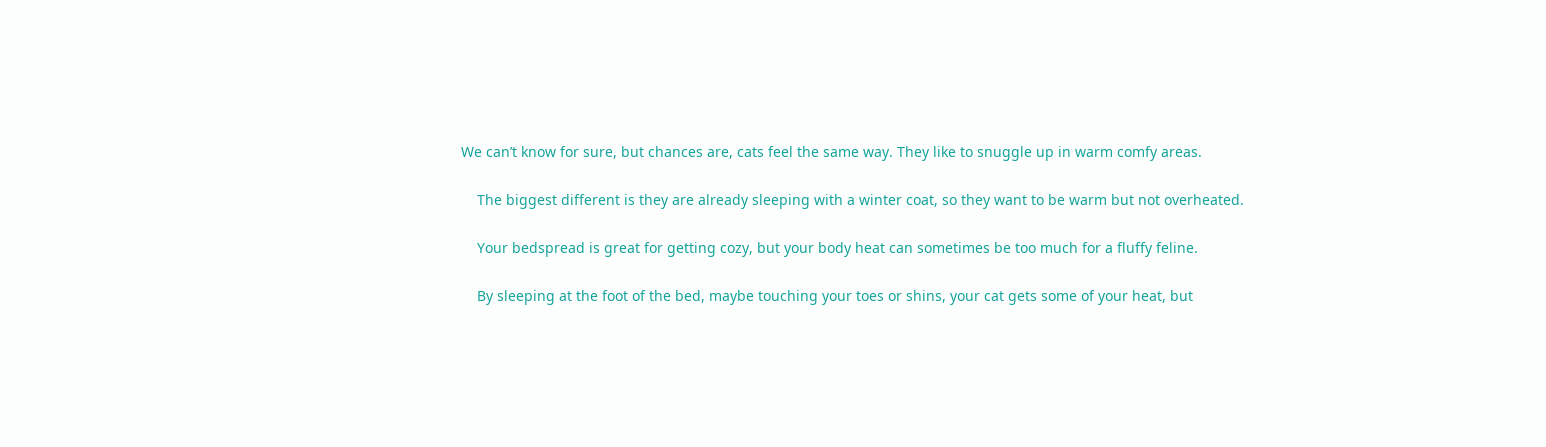We can’t know for sure, but chances are, cats feel the same way. They like to snuggle up in warm comfy areas.

    The biggest different is they are already sleeping with a winter coat, so they want to be warm but not overheated.

    Your bedspread is great for getting cozy, but your body heat can sometimes be too much for a fluffy feline.

    By sleeping at the foot of the bed, maybe touching your toes or shins, your cat gets some of your heat, but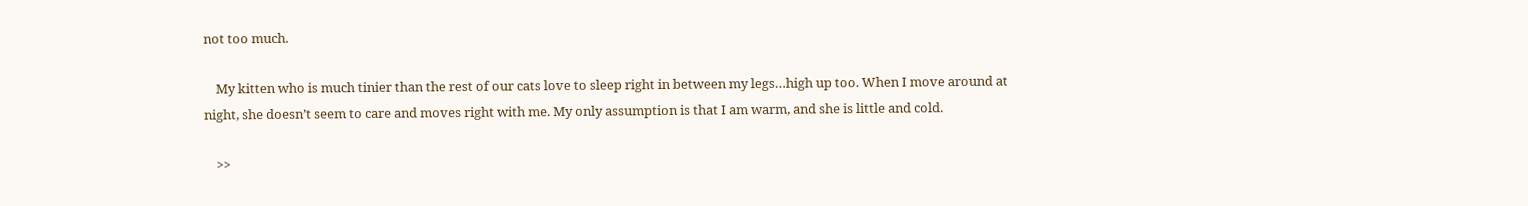not too much.

    My kitten who is much tinier than the rest of our cats love to sleep right in between my legs…high up too. When I move around at night, she doesn’t seem to care and moves right with me. My only assumption is that I am warm, and she is little and cold.

    >>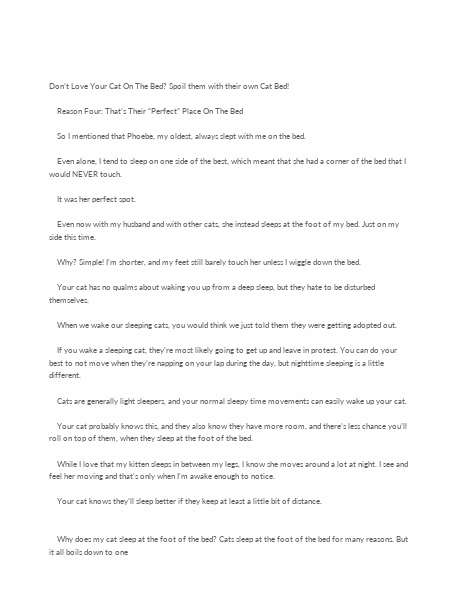Don’t Love Your Cat On The Bed? Spoil them with their own Cat Bed!

    Reason Four: That’s Their “Perfect” Place On The Bed

    So I mentioned that Phoebe, my oldest, always slept with me on the bed.

    Even alone, I tend to sleep on one side of the best, which meant that she had a corner of the bed that I would NEVER touch.

    It was her perfect spot.

    Even now with my husband and with other cats, she instead sleeps at the foot of my bed. Just on my side this time.

    Why? Simple! I’m shorter, and my feet still barely touch her unless I wiggle down the bed.

    Your cat has no qualms about waking you up from a deep sleep, but they hate to be disturbed themselves.

    When we wake our sleeping cats, you would think we just told them they were getting adopted out.

    If you wake a sleeping cat, they’re most likely going to get up and leave in protest. You can do your best to not move when they’re napping on your lap during the day, but nighttime sleeping is a little different.

    Cats are generally light sleepers, and your normal sleepy time movements can easily wake up your cat.

    Your cat probably knows this, and they also know they have more room, and there’s less chance you’ll roll on top of them, when they sleep at the foot of the bed.

    While I love that my kitten sleeps in between my legs, I know she moves around a lot at night. I see and feel her moving and that’s only when I’m awake enough to notice.

    Your cat knows they’ll sleep better if they keep at least a little bit of distance.


    Why does my cat sleep at the foot of the bed? Cats sleep at the foot of the bed for many reasons. But it all boils down to one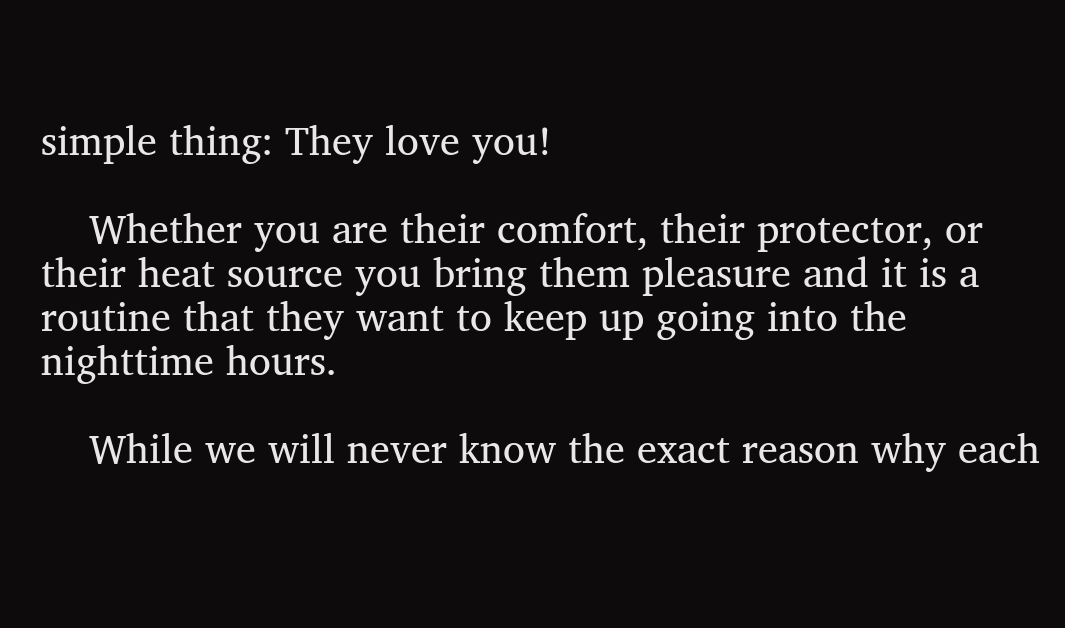simple thing: They love you!

    Whether you are their comfort, their protector, or their heat source you bring them pleasure and it is a routine that they want to keep up going into the nighttime hours.

    While we will never know the exact reason why each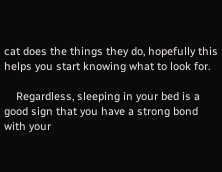cat does the things they do, hopefully this helps you start knowing what to look for.

    Regardless, sleeping in your bed is a good sign that you have a strong bond with your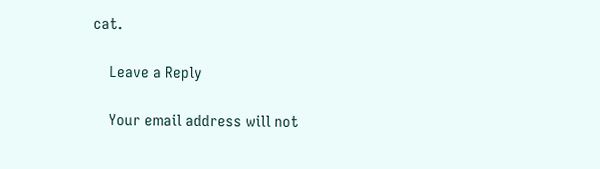cat.

    Leave a Reply

    Your email address will not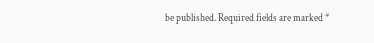be published. Required fields are marked *